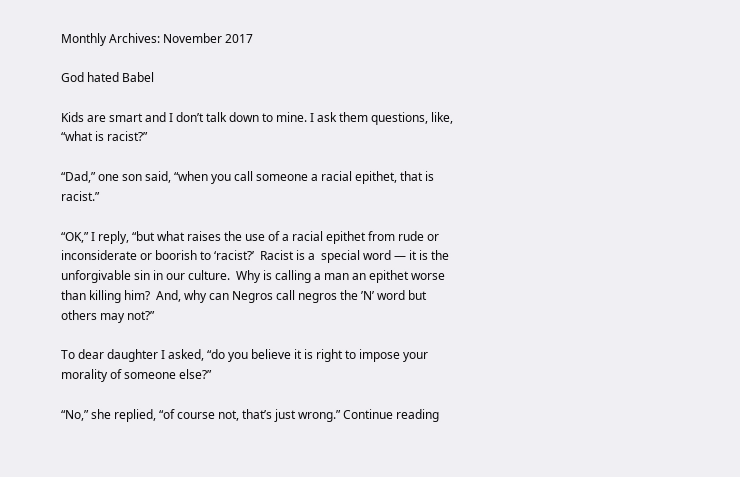Monthly Archives: November 2017

God hated Babel

Kids are smart and I don’t talk down to mine. I ask them questions, like, “what is racist?”

“Dad,” one son said, “when you call someone a racial epithet, that is racist.”

“OK,” I reply, “but what raises the use of a racial epithet from rude or inconsiderate or boorish to ‘racist?’  Racist is a  special word — it is the unforgivable sin in our culture.  Why is calling a man an epithet worse than killing him?  And, why can Negros call negros the ’N’ word but others may not?”

To dear daughter I asked, “do you believe it is right to impose your morality of someone else?”

“No,” she replied, “of course not, that’s just wrong.” Continue reading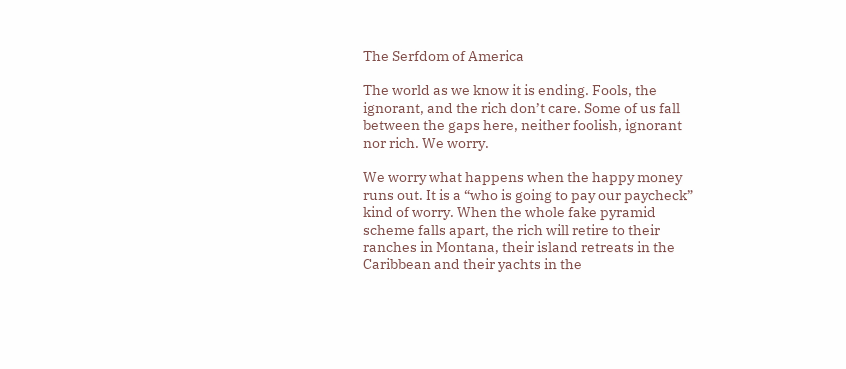The Serfdom of America

The world as we know it is ending. Fools, the ignorant, and the rich don’t care. Some of us fall between the gaps here, neither foolish, ignorant nor rich. We worry.

We worry what happens when the happy money runs out. It is a “who is going to pay our paycheck” kind of worry. When the whole fake pyramid scheme falls apart, the rich will retire to their ranches in Montana, their island retreats in the Caribbean and their yachts in the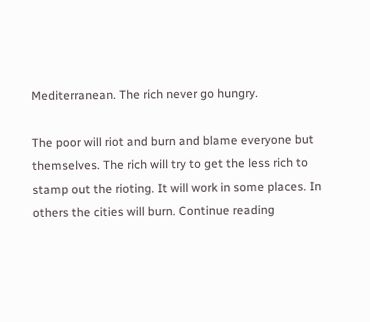Mediterranean. The rich never go hungry.

The poor will riot and burn and blame everyone but themselves. The rich will try to get the less rich to stamp out the rioting. It will work in some places. In others the cities will burn. Continue reading